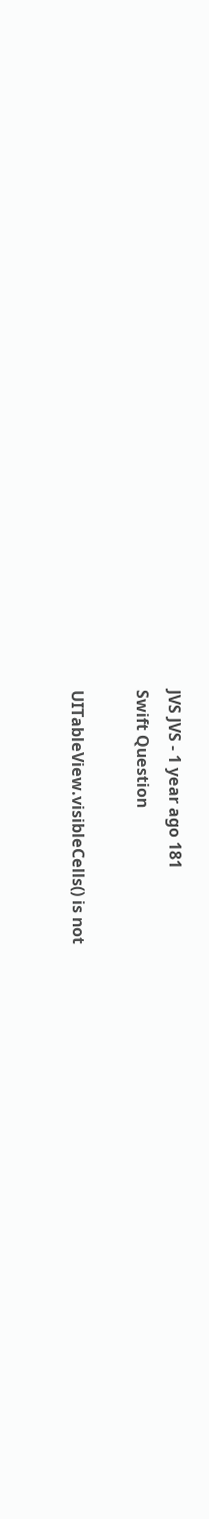JVS JVS - 1 year ago 181
Swift Question

UITableView.visibleCells() is not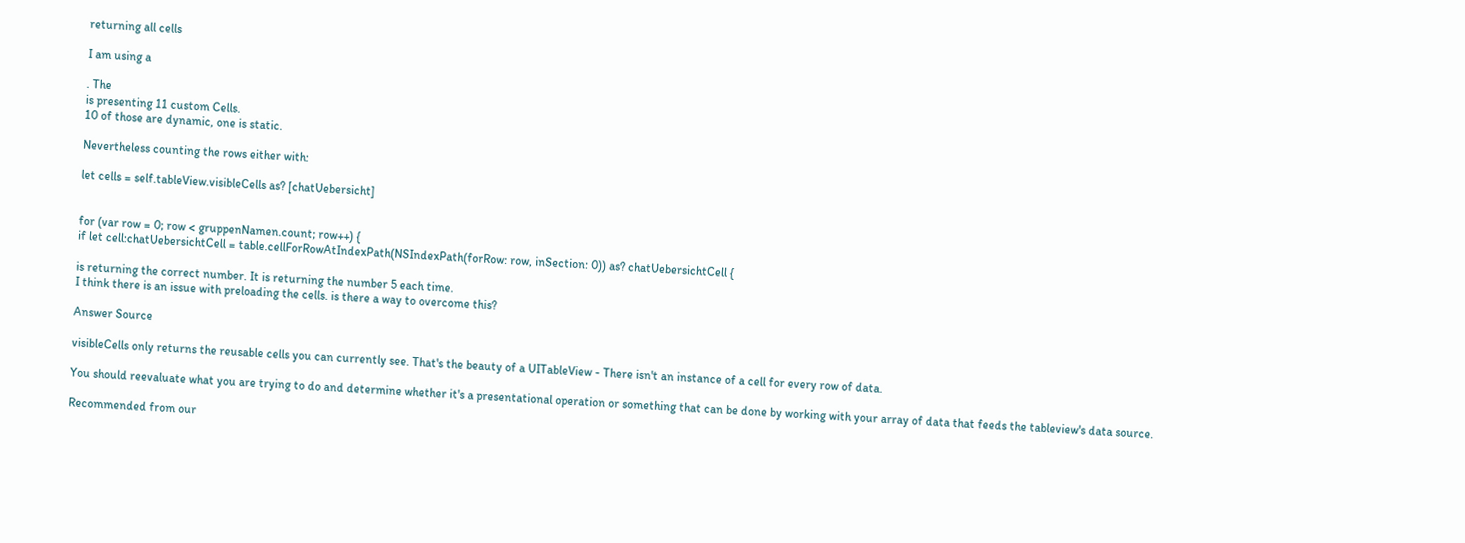returning all cells

I am using a

. The
is presenting 11 custom Cells.
10 of those are dynamic, one is static.

Nevertheless counting the rows either with:

let cells = self.tableView.visibleCells as? [chatUebersicht]


for (var row = 0; row < gruppenNamen.count; row++) {
if let cell:chatUebersichtCell = table.cellForRowAtIndexPath(NSIndexPath(forRow: row, inSection: 0)) as? chatUebersichtCell {

is returning the correct number. It is returning the number 5 each time.
I think there is an issue with preloading the cells. is there a way to overcome this?

Answer Source

visibleCells only returns the reusable cells you can currently see. That's the beauty of a UITableView - There isn't an instance of a cell for every row of data.

You should reevaluate what you are trying to do and determine whether it's a presentational operation or something that can be done by working with your array of data that feeds the tableview's data source.

Recommended from our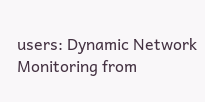users: Dynamic Network Monitoring from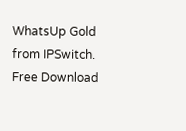WhatsUp Gold from IPSwitch. Free Download